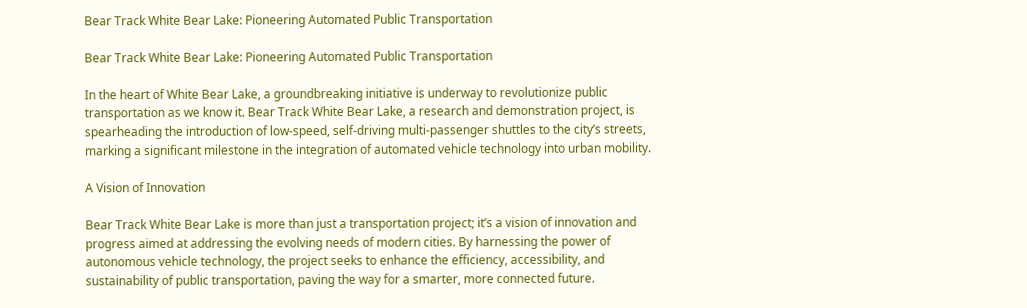Bear Track White Bear Lake: Pioneering Automated Public Transportation

Bear Track White Bear Lake: Pioneering Automated Public Transportation

In the heart of White Bear Lake, a groundbreaking initiative is underway to revolutionize public transportation as we know it. Bear Track White Bear Lake, a research and demonstration project, is spearheading the introduction of low-speed, self-driving multi-passenger shuttles to the city’s streets, marking a significant milestone in the integration of automated vehicle technology into urban mobility.

A Vision of Innovation

Bear Track White Bear Lake is more than just a transportation project; it’s a vision of innovation and progress aimed at addressing the evolving needs of modern cities. By harnessing the power of autonomous vehicle technology, the project seeks to enhance the efficiency, accessibility, and sustainability of public transportation, paving the way for a smarter, more connected future.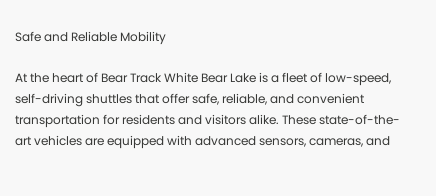Safe and Reliable Mobility

At the heart of Bear Track White Bear Lake is a fleet of low-speed, self-driving shuttles that offer safe, reliable, and convenient transportation for residents and visitors alike. These state-of-the-art vehicles are equipped with advanced sensors, cameras, and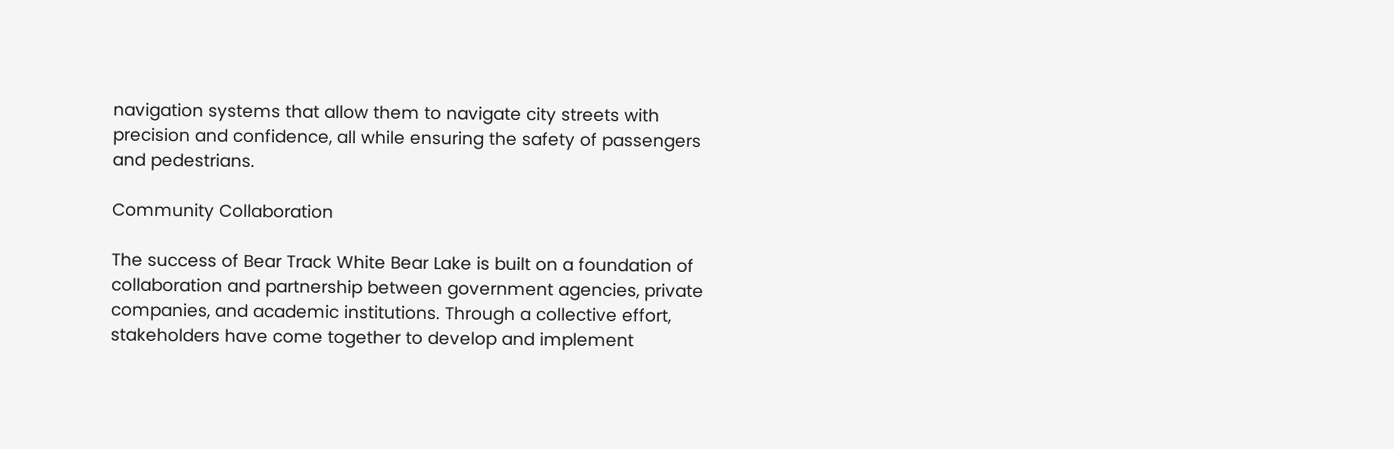navigation systems that allow them to navigate city streets with precision and confidence, all while ensuring the safety of passengers and pedestrians.

Community Collaboration

The success of Bear Track White Bear Lake is built on a foundation of collaboration and partnership between government agencies, private companies, and academic institutions. Through a collective effort, stakeholders have come together to develop and implement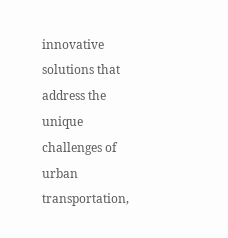innovative solutions that address the unique challenges of urban transportation,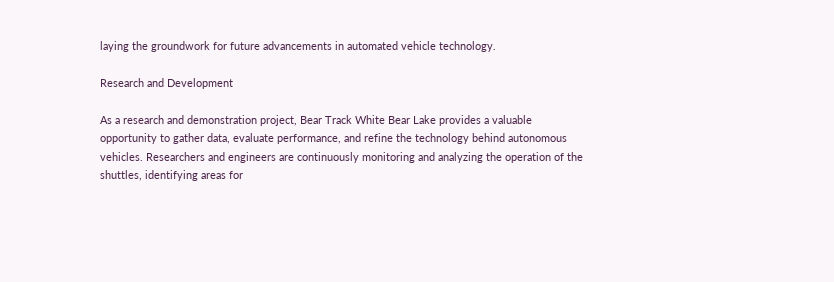laying the groundwork for future advancements in automated vehicle technology.

Research and Development

As a research and demonstration project, Bear Track White Bear Lake provides a valuable opportunity to gather data, evaluate performance, and refine the technology behind autonomous vehicles. Researchers and engineers are continuously monitoring and analyzing the operation of the shuttles, identifying areas for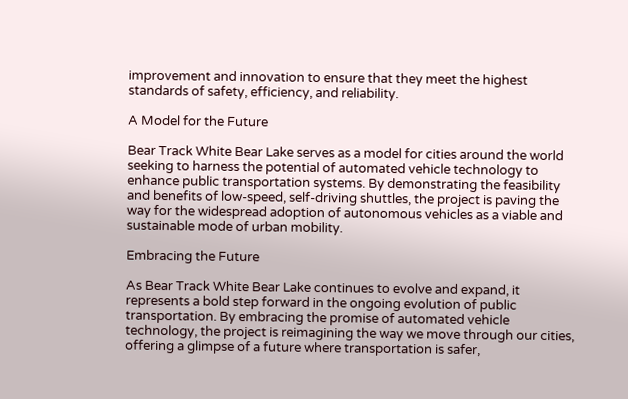improvement and innovation to ensure that they meet the highest standards of safety, efficiency, and reliability.

A Model for the Future

Bear Track White Bear Lake serves as a model for cities around the world seeking to harness the potential of automated vehicle technology to enhance public transportation systems. By demonstrating the feasibility and benefits of low-speed, self-driving shuttles, the project is paving the way for the widespread adoption of autonomous vehicles as a viable and sustainable mode of urban mobility.

Embracing the Future

As Bear Track White Bear Lake continues to evolve and expand, it represents a bold step forward in the ongoing evolution of public transportation. By embracing the promise of automated vehicle technology, the project is reimagining the way we move through our cities, offering a glimpse of a future where transportation is safer,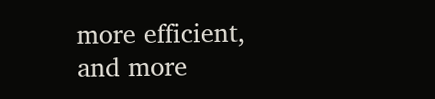more efficient, and more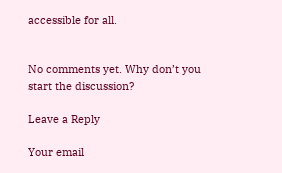accessible for all.


No comments yet. Why don’t you start the discussion?

Leave a Reply

Your email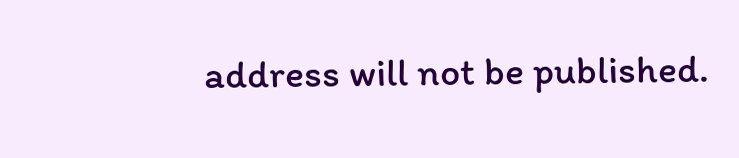address will not be published.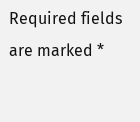Required fields are marked *